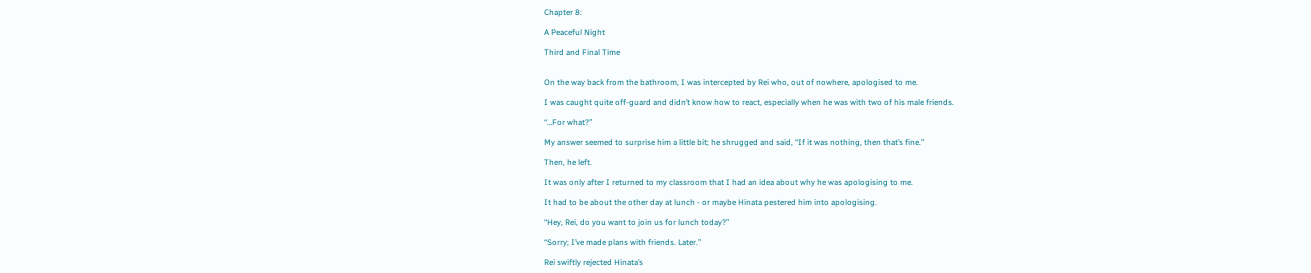Chapter 8:

A Peaceful Night

Third and Final Time


On the way back from the bathroom, I was intercepted by Rei who, out of nowhere, apologised to me.

I was caught quite off-guard and didn’t know how to react, especially when he was with two of his male friends.

“…For what?”

My answer seemed to surprise him a little bit; he shrugged and said, “If it was nothing, then that’s fine.”

Then, he left.

It was only after I returned to my classroom that I had an idea about why he was apologising to me.

It had to be about the other day at lunch - or maybe Hinata pestered him into apologising.

“Hey, Rei, do you want to join us for lunch today?”

“Sorry; I’ve made plans with friends. Later.”

Rei swiftly rejected Hinata’s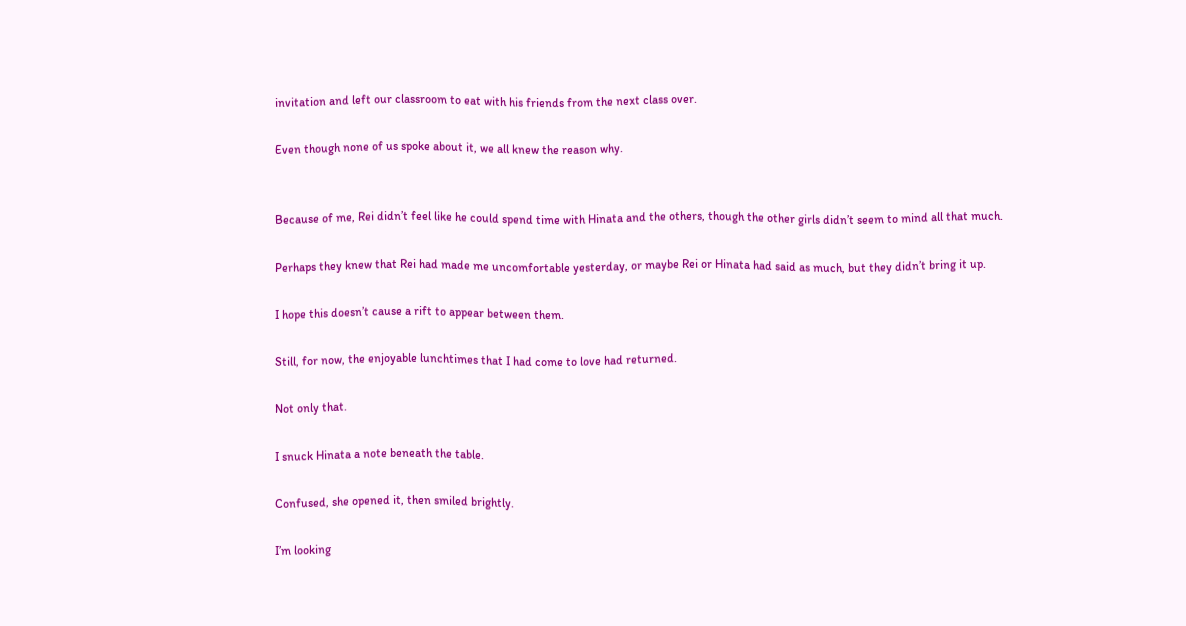invitation and left our classroom to eat with his friends from the next class over.

Even though none of us spoke about it, we all knew the reason why.


Because of me, Rei didn’t feel like he could spend time with Hinata and the others, though the other girls didn’t seem to mind all that much.

Perhaps they knew that Rei had made me uncomfortable yesterday, or maybe Rei or Hinata had said as much, but they didn’t bring it up.

I hope this doesn’t cause a rift to appear between them.

Still, for now, the enjoyable lunchtimes that I had come to love had returned.

Not only that.

I snuck Hinata a note beneath the table.

Confused, she opened it, then smiled brightly.

I’m looking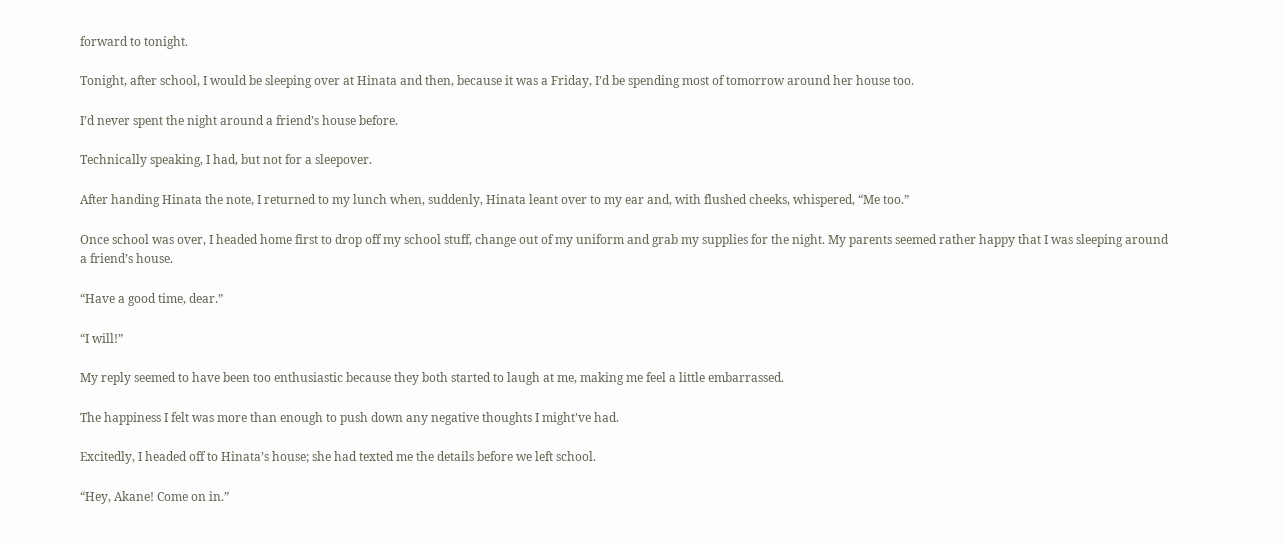forward to tonight.

Tonight, after school, I would be sleeping over at Hinata and then, because it was a Friday, I’d be spending most of tomorrow around her house too.

I’d never spent the night around a friend’s house before.

Technically speaking, I had, but not for a sleepover.

After handing Hinata the note, I returned to my lunch when, suddenly, Hinata leant over to my ear and, with flushed cheeks, whispered, “Me too.”

Once school was over, I headed home first to drop off my school stuff, change out of my uniform and grab my supplies for the night. My parents seemed rather happy that I was sleeping around a friend’s house.

“Have a good time, dear.”

“I will!”

My reply seemed to have been too enthusiastic because they both started to laugh at me, making me feel a little embarrassed.

The happiness I felt was more than enough to push down any negative thoughts I might’ve had.

Excitedly, I headed off to Hinata’s house; she had texted me the details before we left school.

“Hey, Akane! Come on in.”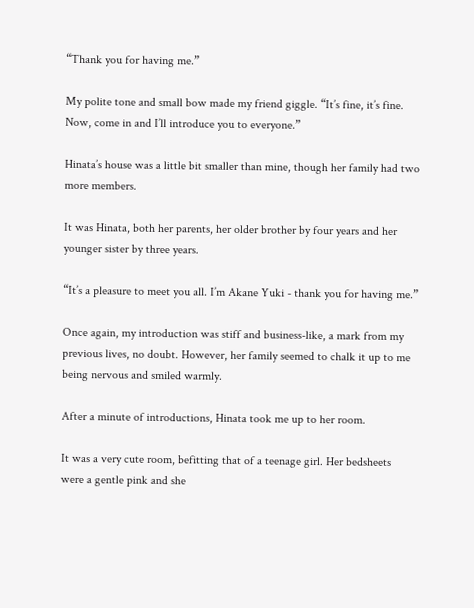“Thank you for having me.”

My polite tone and small bow made my friend giggle. “It’s fine, it’s fine. Now, come in and I’ll introduce you to everyone.”

Hinata’s house was a little bit smaller than mine, though her family had two more members.

It was Hinata, both her parents, her older brother by four years and her younger sister by three years.

“It’s a pleasure to meet you all. I’m Akane Yuki - thank you for having me.”

Once again, my introduction was stiff and business-like, a mark from my previous lives, no doubt. However, her family seemed to chalk it up to me being nervous and smiled warmly.

After a minute of introductions, Hinata took me up to her room.

It was a very cute room, befitting that of a teenage girl. Her bedsheets were a gentle pink and she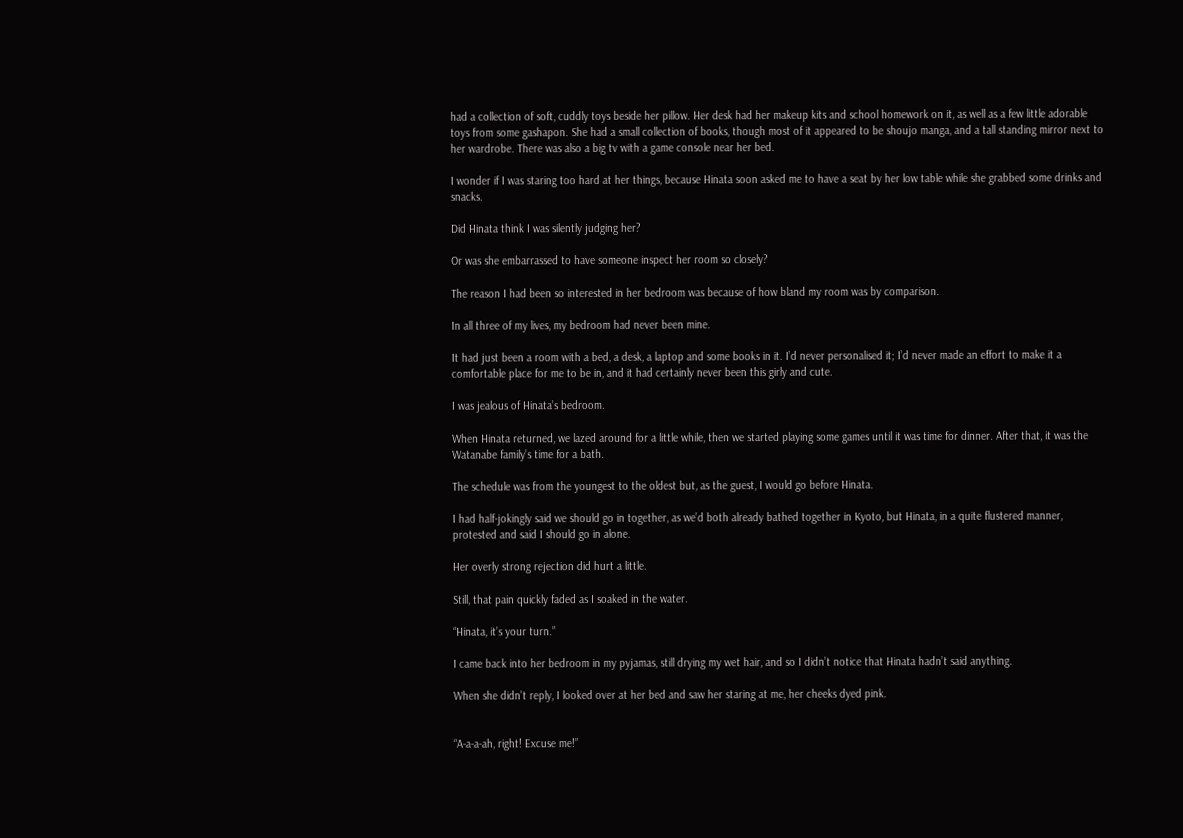had a collection of soft, cuddly toys beside her pillow. Her desk had her makeup kits and school homework on it, as well as a few little adorable toys from some gashapon. She had a small collection of books, though most of it appeared to be shoujo manga, and a tall standing mirror next to her wardrobe. There was also a big tv with a game console near her bed.

I wonder if I was staring too hard at her things, because Hinata soon asked me to have a seat by her low table while she grabbed some drinks and snacks.

Did Hinata think I was silently judging her?

Or was she embarrassed to have someone inspect her room so closely?

The reason I had been so interested in her bedroom was because of how bland my room was by comparison.

In all three of my lives, my bedroom had never been mine.

It had just been a room with a bed, a desk, a laptop and some books in it. I’d never personalised it; I’d never made an effort to make it a comfortable place for me to be in, and it had certainly never been this girly and cute.

I was jealous of Hinata’s bedroom.

When Hinata returned, we lazed around for a little while, then we started playing some games until it was time for dinner. After that, it was the Watanabe family’s time for a bath.

The schedule was from the youngest to the oldest but, as the guest, I would go before Hinata.

I had half-jokingly said we should go in together, as we’d both already bathed together in Kyoto, but Hinata, in a quite flustered manner, protested and said I should go in alone.

Her overly strong rejection did hurt a little.

Still, that pain quickly faded as I soaked in the water.

“Hinata, it’s your turn.”

I came back into her bedroom in my pyjamas, still drying my wet hair, and so I didn’t notice that Hinata hadn’t said anything.

When she didn’t reply, I looked over at her bed and saw her staring at me, her cheeks dyed pink.


“A-a-a-ah, right! Excuse me!”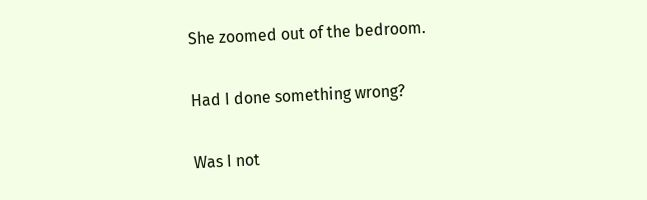She zoomed out of the bedroom.

Had I done something wrong?

Was I not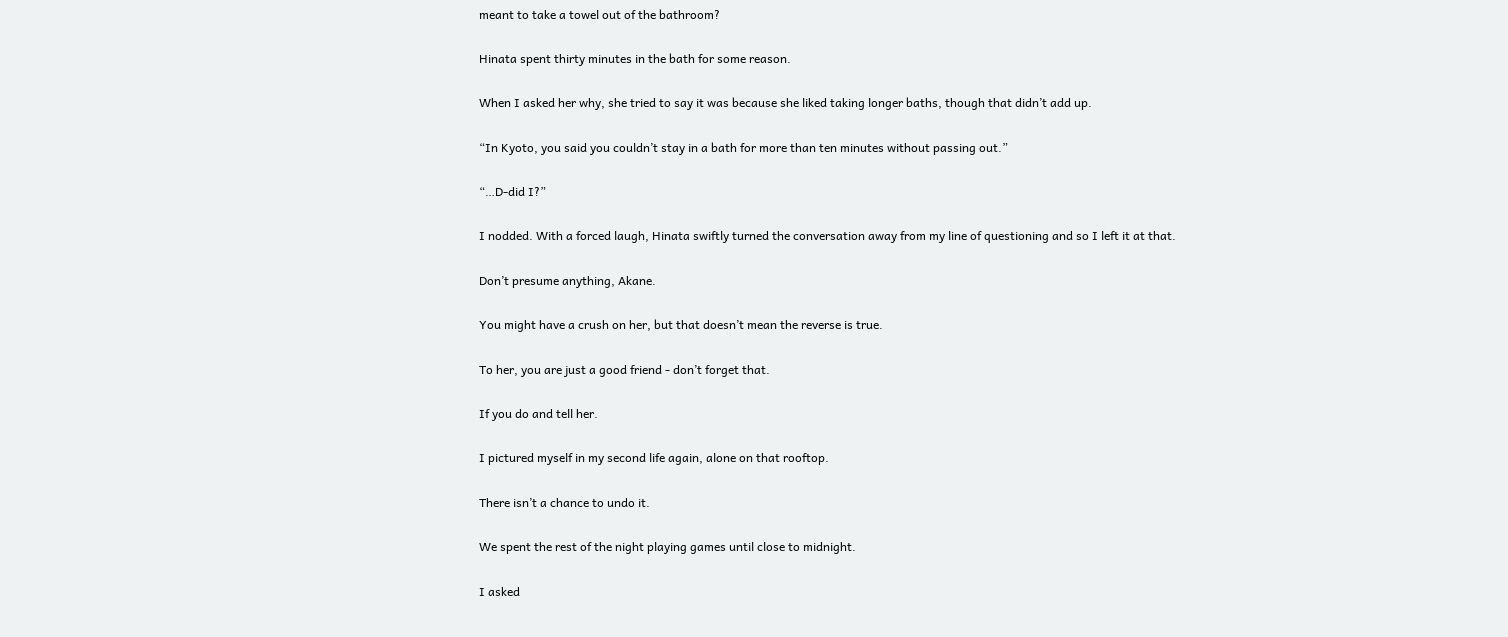meant to take a towel out of the bathroom?

Hinata spent thirty minutes in the bath for some reason.

When I asked her why, she tried to say it was because she liked taking longer baths, though that didn’t add up.

“In Kyoto, you said you couldn’t stay in a bath for more than ten minutes without passing out.”

“…D-did I?”

I nodded. With a forced laugh, Hinata swiftly turned the conversation away from my line of questioning and so I left it at that.

Don’t presume anything, Akane.

You might have a crush on her, but that doesn’t mean the reverse is true.

To her, you are just a good friend - don’t forget that.

If you do and tell her.

I pictured myself in my second life again, alone on that rooftop.

There isn’t a chance to undo it.

We spent the rest of the night playing games until close to midnight.

I asked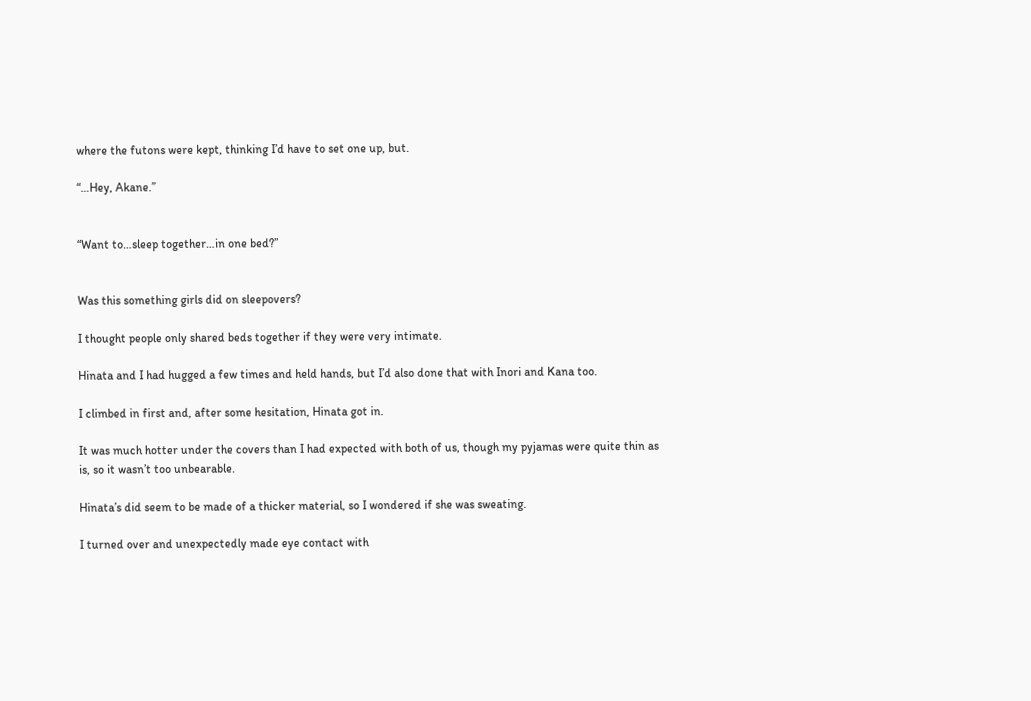where the futons were kept, thinking I’d have to set one up, but.

“…Hey, Akane.”


“Want to…sleep together…in one bed?”


Was this something girls did on sleepovers?

I thought people only shared beds together if they were very intimate.

Hinata and I had hugged a few times and held hands, but I’d also done that with Inori and Kana too.

I climbed in first and, after some hesitation, Hinata got in.

It was much hotter under the covers than I had expected with both of us, though my pyjamas were quite thin as is, so it wasn’t too unbearable.

Hinata’s did seem to be made of a thicker material, so I wondered if she was sweating.

I turned over and unexpectedly made eye contact with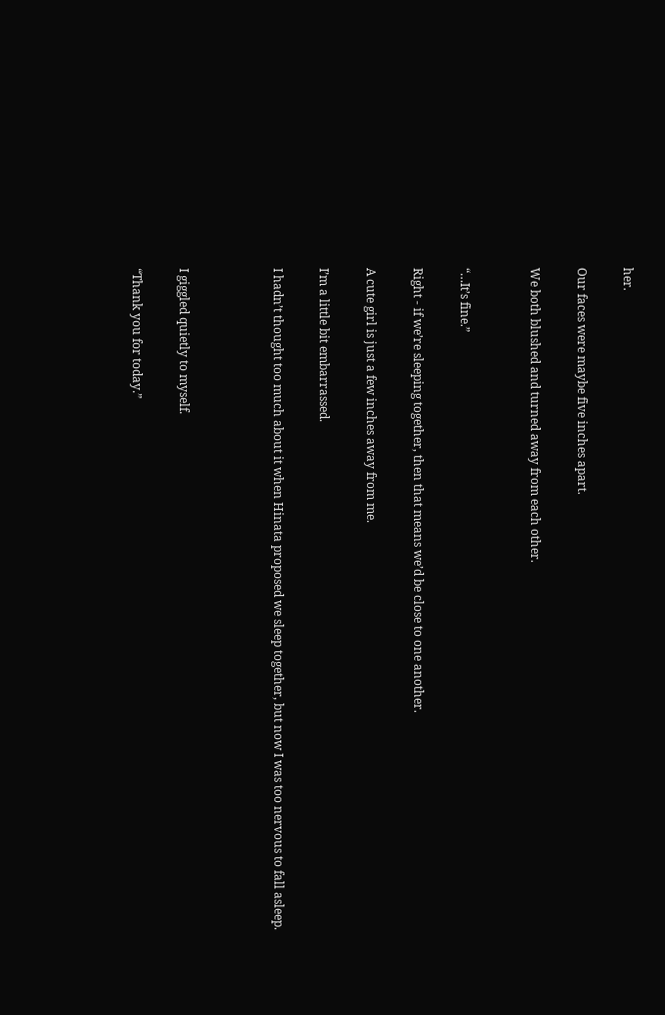her.

Our faces were maybe five inches apart.

We both blushed and turned away from each other.


“…It’s fine.”

Right - if we’re sleeping together, then that means we’d be close to one another.

A cute girl is just a few inches away from me.

I’m a little bit embarrassed.

I hadn’t thought too much about it when Hinata proposed we sleep together, but now I was too nervous to fall asleep.



I giggled quietly to myself.

“Thank you for today.”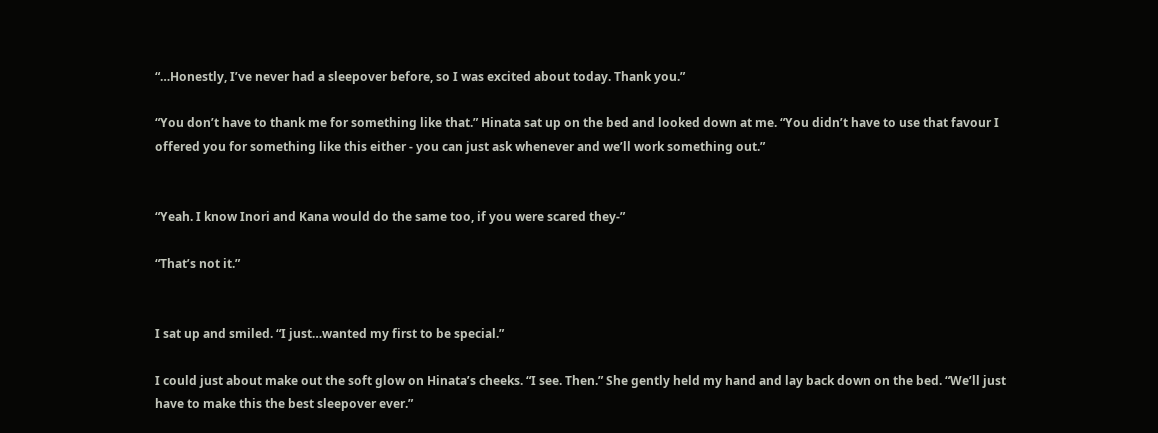“…Honestly, I’ve never had a sleepover before, so I was excited about today. Thank you.”

“You don’t have to thank me for something like that.” Hinata sat up on the bed and looked down at me. “You didn’t have to use that favour I offered you for something like this either - you can just ask whenever and we’ll work something out.”


“Yeah. I know Inori and Kana would do the same too, if you were scared they-”

“That’s not it.”


I sat up and smiled. “I just…wanted my first to be special.”

I could just about make out the soft glow on Hinata’s cheeks. “I see. Then.” She gently held my hand and lay back down on the bed. “We’ll just have to make this the best sleepover ever.”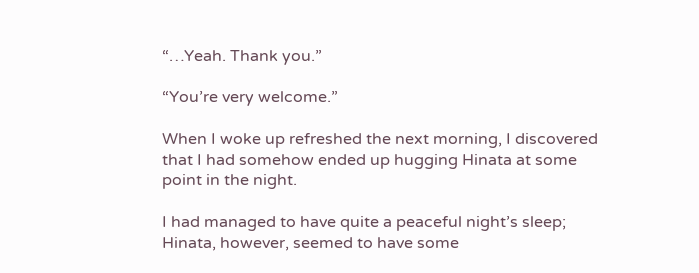“…Yeah. Thank you.”

“You’re very welcome.”

When I woke up refreshed the next morning, I discovered that I had somehow ended up hugging Hinata at some point in the night.

I had managed to have quite a peaceful night’s sleep; Hinata, however, seemed to have some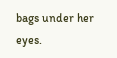bags under her eyes.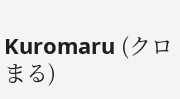Kuromaru (クロまる)